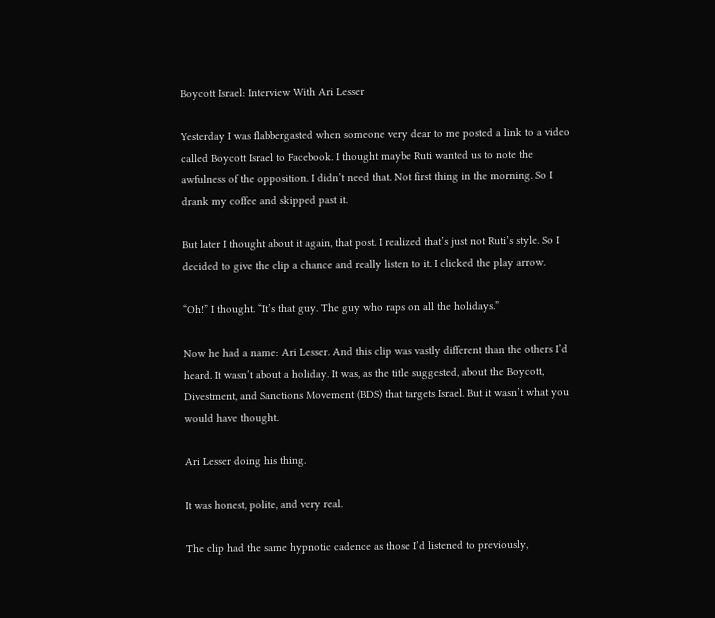Boycott Israel: Interview With Ari Lesser

Yesterday I was flabbergasted when someone very dear to me posted a link to a video called Boycott Israel to Facebook. I thought maybe Ruti wanted us to note the awfulness of the opposition. I didn’t need that. Not first thing in the morning. So I drank my coffee and skipped past it.

But later I thought about it again, that post. I realized that’s just not Ruti’s style. So I decided to give the clip a chance and really listen to it. I clicked the play arrow.

“Oh!” I thought. “It’s that guy. The guy who raps on all the holidays.”

Now he had a name: Ari Lesser. And this clip was vastly different than the others I’d heard. It wasn’t about a holiday. It was, as the title suggested, about the Boycott, Divestment, and Sanctions Movement (BDS) that targets Israel. But it wasn’t what you would have thought.

Ari Lesser doing his thing.

It was honest, polite, and very real.

The clip had the same hypnotic cadence as those I’d listened to previously,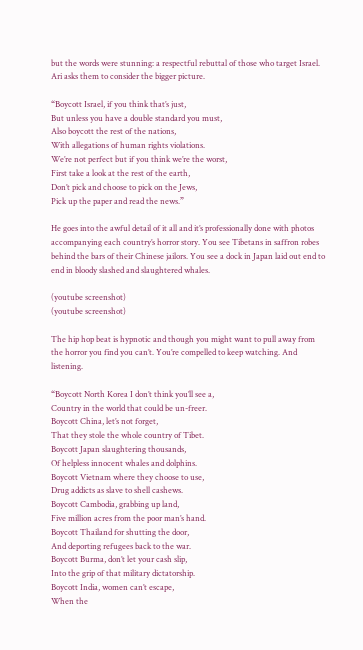but the words were stunning: a respectful rebuttal of those who target Israel. Ari asks them to consider the bigger picture.

“Boycott Israel, if you think that’s just,
But unless you have a double standard you must,
Also boycott the rest of the nations,
With allegations of human rights violations.
We’re not perfect but if you think we’re the worst,
First take a look at the rest of the earth,
Don’t pick and choose to pick on the Jews,
Pick up the paper and read the news.”

He goes into the awful detail of it all and it’s professionally done with photos accompanying each country’s horror story. You see Tibetans in saffron robes behind the bars of their Chinese jailors. You see a dock in Japan laid out end to end in bloody slashed and slaughtered whales.

(youtube screenshot)
(youtube screenshot)

The hip hop beat is hypnotic and though you might want to pull away from the horror you find you can’t. You’re compelled to keep watching. And listening.

“Boycott North Korea I don’t think you’ll see a,
Country in the world that could be un-freer.
Boycott China, let’s not forget,
That they stole the whole country of Tibet.
Boycott Japan slaughtering thousands,
Of helpless innocent whales and dolphins.
Boycott Vietnam where they choose to use,
Drug addicts as slave to shell cashews.
Boycott Cambodia, grabbing up land,
Five million acres from the poor man’s hand.
Boycott Thailand for shutting the door,
And deporting refugees back to the war.
Boycott Burma, don’t let your cash slip,
Into the grip of that military dictatorship.
Boycott India, women can’t escape,
When the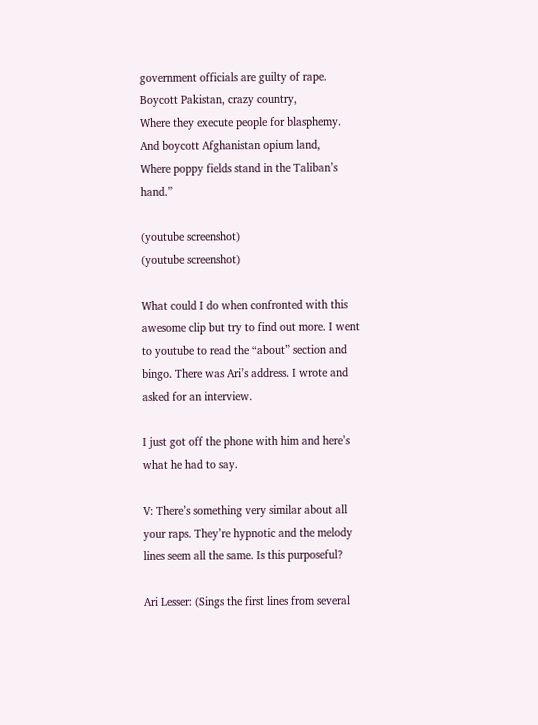government officials are guilty of rape.
Boycott Pakistan, crazy country,
Where they execute people for blasphemy.
And boycott Afghanistan opium land,
Where poppy fields stand in the Taliban’s hand.”

(youtube screenshot)
(youtube screenshot)

What could I do when confronted with this awesome clip but try to find out more. I went to youtube to read the “about” section and bingo. There was Ari’s address. I wrote and asked for an interview.

I just got off the phone with him and here’s what he had to say.

V: There’s something very similar about all your raps. They’re hypnotic and the melody lines seem all the same. Is this purposeful?

Ari Lesser: (Sings the first lines from several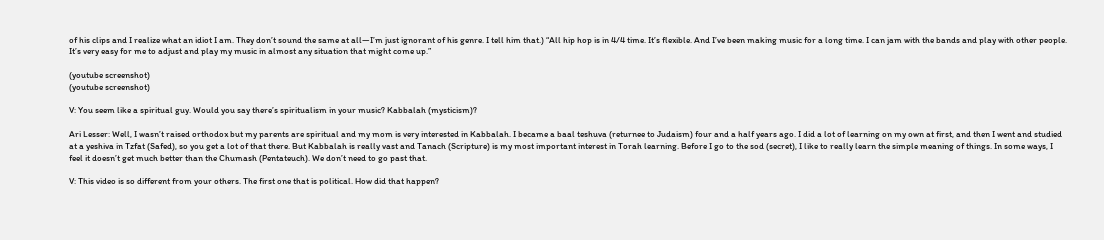of his clips and I realize what an idiot I am. They don’t sound the same at all—I’m just ignorant of his genre. I tell him that.) “All hip hop is in 4/4 time. It’s flexible. And I’ve been making music for a long time. I can jam with the bands and play with other people. It’s very easy for me to adjust and play my music in almost any situation that might come up.”

(youtube screenshot)
(youtube screenshot)

V: You seem like a spiritual guy. Would you say there’s spiritualism in your music? Kabbalah (mysticism)?

Ari Lesser: Well, I wasn’t raised orthodox but my parents are spiritual and my mom is very interested in Kabbalah. I became a baal teshuva (returnee to Judaism) four and a half years ago. I did a lot of learning on my own at first, and then I went and studied at a yeshiva in Tzfat (Safed), so you get a lot of that there. But Kabbalah is really vast and Tanach (Scripture) is my most important interest in Torah learning. Before I go to the sod (secret), I like to really learn the simple meaning of things. In some ways, I feel it doesn’t get much better than the Chumash (Pentateuch). We don’t need to go past that.

V: This video is so different from your others. The first one that is political. How did that happen?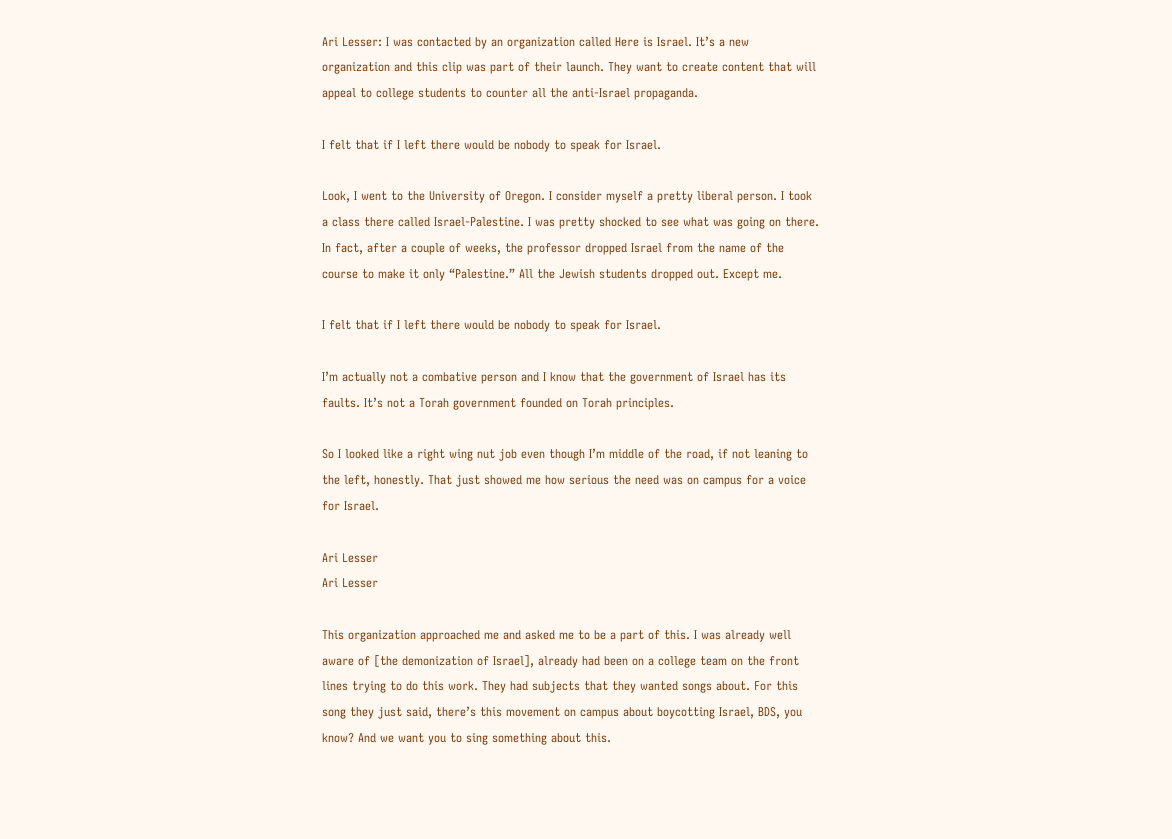Ari Lesser: I was contacted by an organization called Here is Israel. It’s a new organization and this clip was part of their launch. They want to create content that will appeal to college students to counter all the anti-Israel propaganda.

I felt that if I left there would be nobody to speak for Israel.

Look, I went to the University of Oregon. I consider myself a pretty liberal person. I took a class there called Israel-Palestine. I was pretty shocked to see what was going on there. In fact, after a couple of weeks, the professor dropped Israel from the name of the course to make it only “Palestine.” All the Jewish students dropped out. Except me.

I felt that if I left there would be nobody to speak for Israel.

I’m actually not a combative person and I know that the government of Israel has its faults. It’s not a Torah government founded on Torah principles.

So I looked like a right wing nut job even though I’m middle of the road, if not leaning to the left, honestly. That just showed me how serious the need was on campus for a voice for Israel.

Ari Lesser
Ari Lesser

This organization approached me and asked me to be a part of this. I was already well aware of [the demonization of Israel], already had been on a college team on the front lines trying to do this work. They had subjects that they wanted songs about. For this song they just said, there’s this movement on campus about boycotting Israel, BDS, you know? And we want you to sing something about this.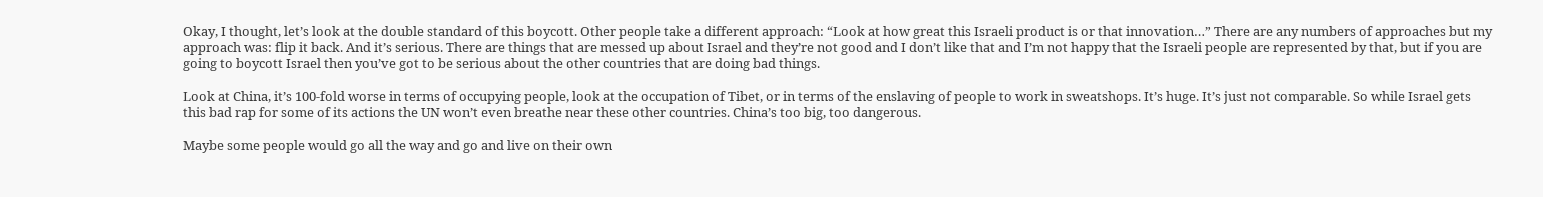Okay, I thought, let’s look at the double standard of this boycott. Other people take a different approach: “Look at how great this Israeli product is or that innovation…” There are any numbers of approaches but my approach was: flip it back. And it’s serious. There are things that are messed up about Israel and they’re not good and I don’t like that and I’m not happy that the Israeli people are represented by that, but if you are going to boycott Israel then you’ve got to be serious about the other countries that are doing bad things.

Look at China, it’s 100-fold worse in terms of occupying people, look at the occupation of Tibet, or in terms of the enslaving of people to work in sweatshops. It’s huge. It’s just not comparable. So while Israel gets this bad rap for some of its actions the UN won’t even breathe near these other countries. China’s too big, too dangerous.

Maybe some people would go all the way and go and live on their own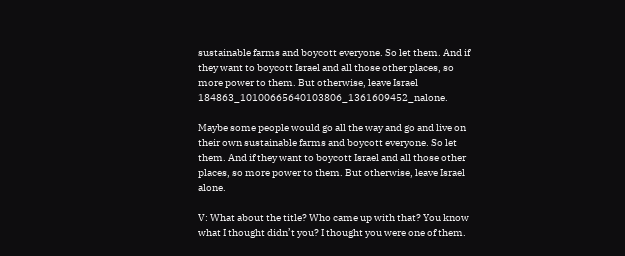sustainable farms and boycott everyone. So let them. And if they want to boycott Israel and all those other places, so more power to them. But otherwise, leave Israel 184863_10100665640103806_1361609452_nalone.

Maybe some people would go all the way and go and live on their own sustainable farms and boycott everyone. So let them. And if they want to boycott Israel and all those other places, so more power to them. But otherwise, leave Israel alone.

V: What about the title? Who came up with that? You know what I thought didn’t you? I thought you were one of them.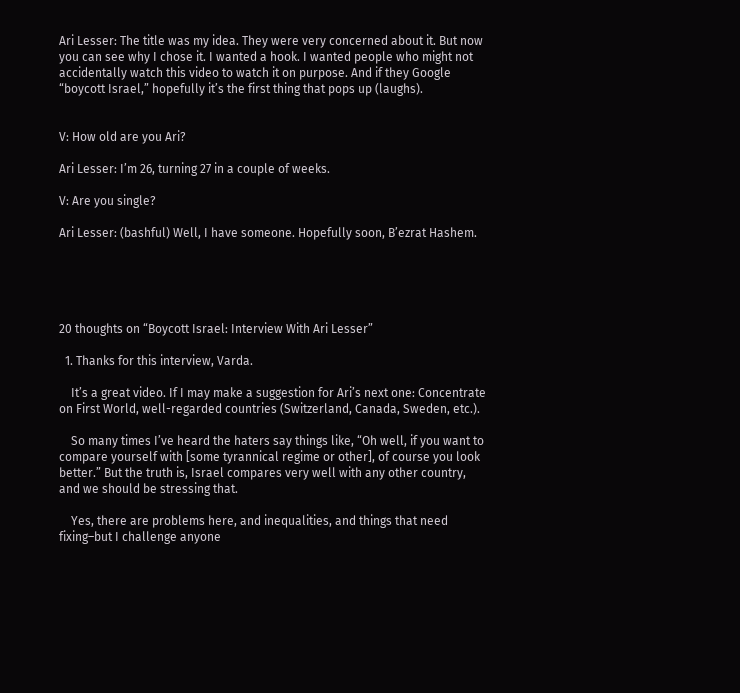Ari Lesser: The title was my idea. They were very concerned about it. But now you can see why I chose it. I wanted a hook. I wanted people who might not accidentally watch this video to watch it on purpose. And if they Google “boycott Israel,” hopefully it’s the first thing that pops up (laughs).


V: How old are you Ari?

Ari Lesser: I’m 26, turning 27 in a couple of weeks.

V: Are you single?

Ari Lesser: (bashful) Well, I have someone. Hopefully soon, B’ezrat Hashem.





20 thoughts on “Boycott Israel: Interview With Ari Lesser”

  1. Thanks for this interview, Varda.

    It’s a great video. If I may make a suggestion for Ari’s next one: Concentrate on First World, well-regarded countries (Switzerland, Canada, Sweden, etc.).

    So many times I’ve heard the haters say things like, “Oh well, if you want to compare yourself with [some tyrannical regime or other], of course you look better.” But the truth is, Israel compares very well with any other country, and we should be stressing that.

    Yes, there are problems here, and inequalities, and things that need fixing–but I challenge anyone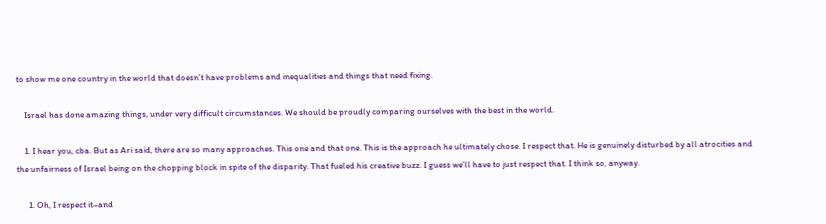to show me one country in the world that doesn’t have problems and inequalities and things that need fixing.

    Israel has done amazing things, under very difficult circumstances. We should be proudly comparing ourselves with the best in the world.

    1. I hear you, cba. But as Ari said, there are so many approaches. This one and that one. This is the approach he ultimately chose. I respect that. He is genuinely disturbed by all atrocities and the unfairness of Israel being on the chopping block in spite of the disparity. That fueled his creative buzz. I guess we’ll have to just respect that. I think so, anyway.

      1. Oh, I respect it–and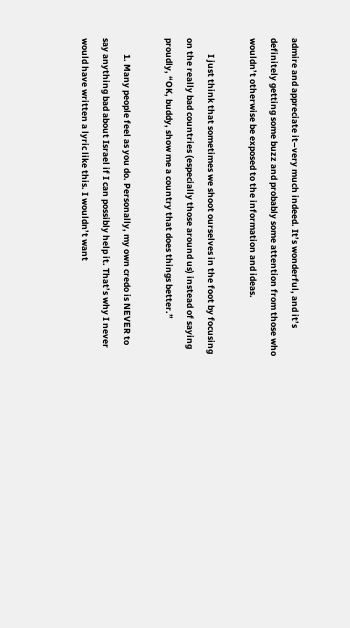admire and appreciate it–very much indeed. It’s wonderful, and it’s definitely getting some buzz and probably some attention from those who wouldn’t otherwise be exposed to the information and ideas.

        I just think that sometimes we shoot ourselves in the foot by focusing on the really bad countries (especially those around us) instead of saying proudly, “OK, buddy, show me a country that does things better.”

        1. Many people feel as you do. Personally, my own credo is NEVER to say anything bad about Israel if I can possibly help it. That’s why I never would have written a lyric like this. I wouldn’t want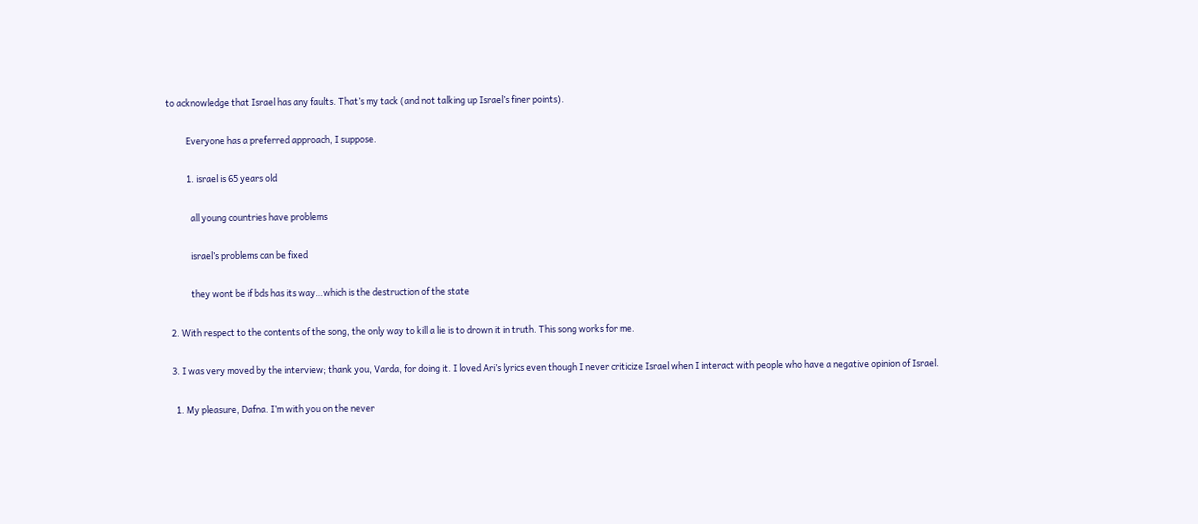to acknowledge that Israel has any faults. That’s my tack (and not talking up Israel’s finer points).

          Everyone has a preferred approach, I suppose.

          1. israel is 65 years old

            all young countries have problems

            israel’s problems can be fixed

            they wont be if bds has its way…which is the destruction of the state

  2. With respect to the contents of the song, the only way to kill a lie is to drown it in truth. This song works for me.

  3. I was very moved by the interview; thank you, Varda, for doing it. I loved Ari’s lyrics even though I never criticize Israel when I interact with people who have a negative opinion of Israel.

    1. My pleasure, Dafna. I’m with you on the never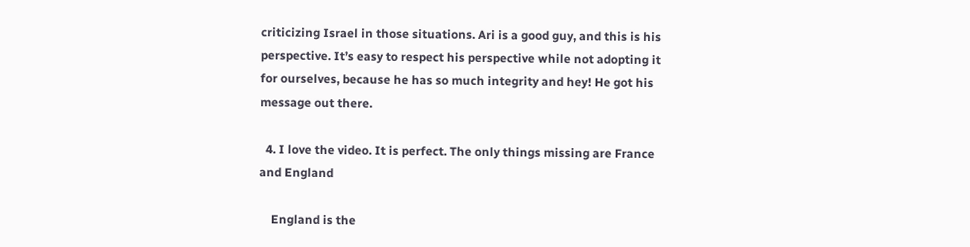criticizing Israel in those situations. Ari is a good guy, and this is his perspective. It’s easy to respect his perspective while not adopting it for ourselves, because he has so much integrity and hey! He got his message out there.

  4. I love the video. It is perfect. The only things missing are France and England

    England is the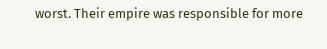worst. Their empire was responsible for more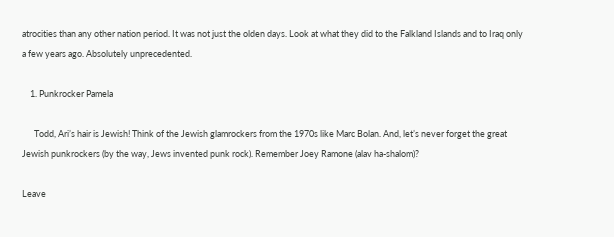atrocities than any other nation period. It was not just the olden days. Look at what they did to the Falkland Islands and to Iraq only a few years ago. Absolutely unprecedented.

    1. Punkrocker Pamela

      Todd, Ari’s hair is Jewish! Think of the Jewish glamrockers from the 1970s like Marc Bolan. And, let’s never forget the great Jewish punkrockers (by the way, Jews invented punk rock). Remember Joey Ramone (alav ha-shalom)?

Leave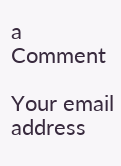a Comment

Your email address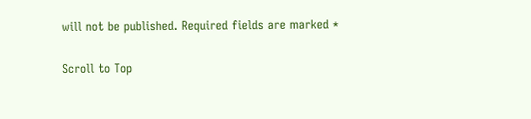will not be published. Required fields are marked *

Scroll to Top